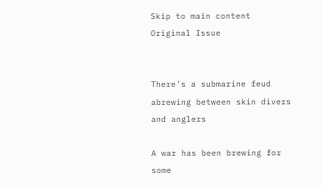Skip to main content
Original Issue


There's a submarine feud abrewing between skin divers and anglers

A war has been brewing for some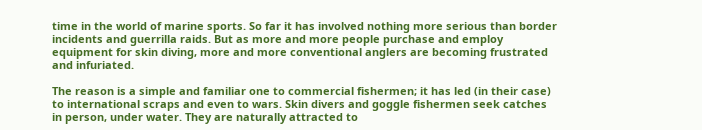time in the world of marine sports. So far it has involved nothing more serious than border incidents and guerrilla raids. But as more and more people purchase and employ equipment for skin diving, more and more conventional anglers are becoming frustrated and infuriated.

The reason is a simple and familiar one to commercial fishermen; it has led (in their case) to international scraps and even to wars. Skin divers and goggle fishermen seek catches in person, under water. They are naturally attracted to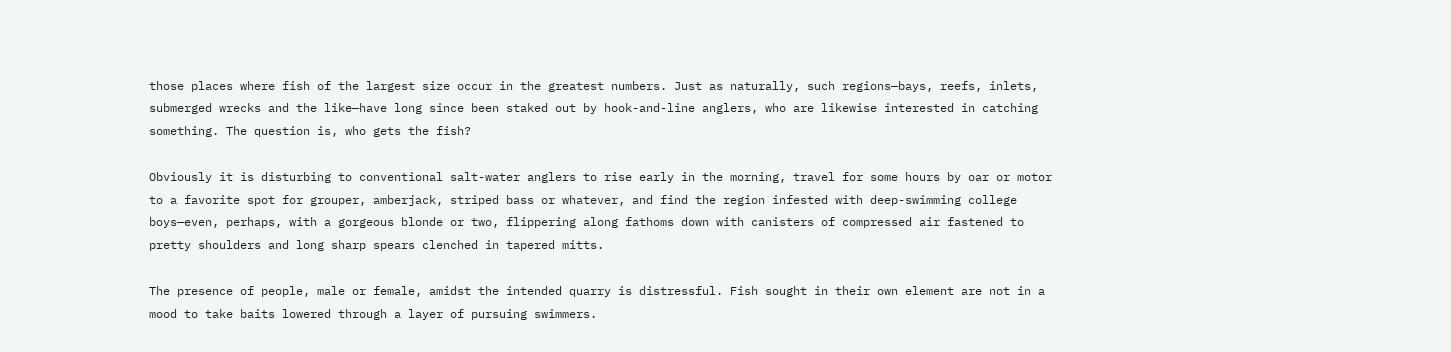those places where fish of the largest size occur in the greatest numbers. Just as naturally, such regions—bays, reefs, inlets, submerged wrecks and the like—have long since been staked out by hook-and-line anglers, who are likewise interested in catching something. The question is, who gets the fish?

Obviously it is disturbing to conventional salt-water anglers to rise early in the morning, travel for some hours by oar or motor to a favorite spot for grouper, amberjack, striped bass or whatever, and find the region infested with deep-swimming college boys—even, perhaps, with a gorgeous blonde or two, flippering along fathoms down with canisters of compressed air fastened to pretty shoulders and long sharp spears clenched in tapered mitts.

The presence of people, male or female, amidst the intended quarry is distressful. Fish sought in their own element are not in a mood to take baits lowered through a layer of pursuing swimmers.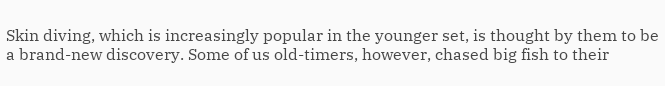Skin diving, which is increasingly popular in the younger set, is thought by them to be a brand-new discovery. Some of us old-timers, however, chased big fish to their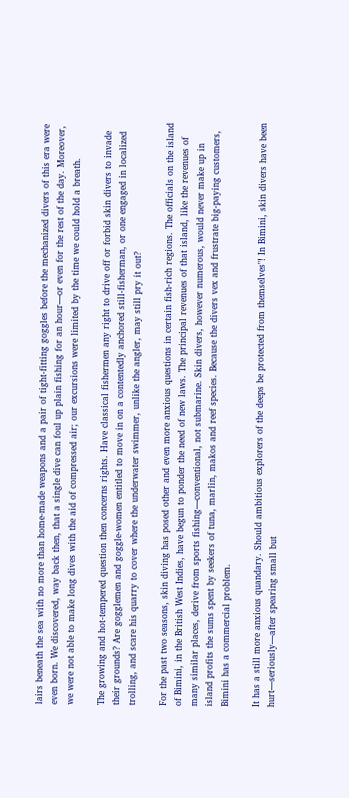lairs beneath the sea with no more than home-made weapons and a pair of tight-fitting goggles before the mechanized divers of this era were even born. We discovered, way back then, that a single dive can foul up plain fishing for an hour—or even for the rest of the day. Moreover, we were not able to make long dives with the aid of compressed air; our excursions were limited by the time we could hold a breath.

The growing and hot-tempered question then concerns rights. Have classical fishermen any right to drive off or forbid skin divers to invade their grounds? Are gogglemen and goggle-women entitled to move in on a contentedly anchored still-fisherman, or one engaged in localized trolling, and scare his quarry to cover where the underwater swimmer, unlike the angler, may still pry it out?

For the past two seasons, skin diving has posed other and even more anxious questions in certain fish-rich regions. The officials on the island of Bimini, in the British West Indies, have begun to ponder the need of new laws. The principal revenues of that island, like the revenues of many similar places, derive from sports fishing—conventional, not submarine. Skin divers, however numerous, would never make up in island profits the sums spent by seekers of tuna, marlin, makos and reef species. Because the divers vex and frustrate big-paying customers, Bimini has a commercial problem.

It has a still more anxious quandary. Should ambitious explorers of the deeps be protected from themselves"! In Bimini, skin divers have been hurt—seriously—after spearing small but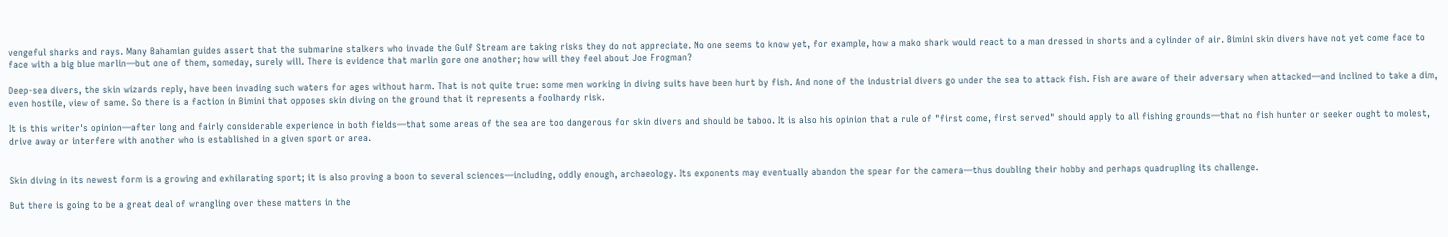vengeful sharks and rays. Many Bahamian guides assert that the submarine stalkers who invade the Gulf Stream are taking risks they do not appreciate. No one seems to know yet, for example, how a mako shark would react to a man dressed in shorts and a cylinder of air. Bimini skin divers have not yet come face to face with a big blue marlin—but one of them, someday, surely will. There is evidence that marlin gore one another; how will they feel about Joe Frogman?

Deep-sea divers, the skin wizards reply, have been invading such waters for ages without harm. That is not quite true: some men working in diving suits have been hurt by fish. And none of the industrial divers go under the sea to attack fish. Fish are aware of their adversary when attacked—and inclined to take a dim, even hostile, view of same. So there is a faction in Bimini that opposes skin diving on the ground that it represents a foolhardy risk.

It is this writer's opinion—after long and fairly considerable experience in both fields—that some areas of the sea are too dangerous for skin divers and should be taboo. It is also his opinion that a rule of "first come, first served" should apply to all fishing grounds—that no fish hunter or seeker ought to molest, drive away or interfere with another who is established in a given sport or area.


Skin diving in its newest form is a growing and exhilarating sport; it is also proving a boon to several sciences—including, oddly enough, archaeology. Its exponents may eventually abandon the spear for the camera—thus doubling their hobby and perhaps quadrupling its challenge.

But there is going to be a great deal of wrangling over these matters in the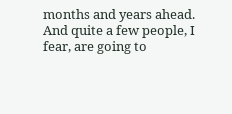months and years ahead. And quite a few people, I fear, are going to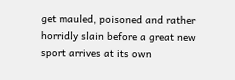get mauled, poisoned and rather horridly slain before a great new sport arrives at its own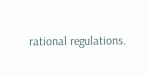rational regulations.